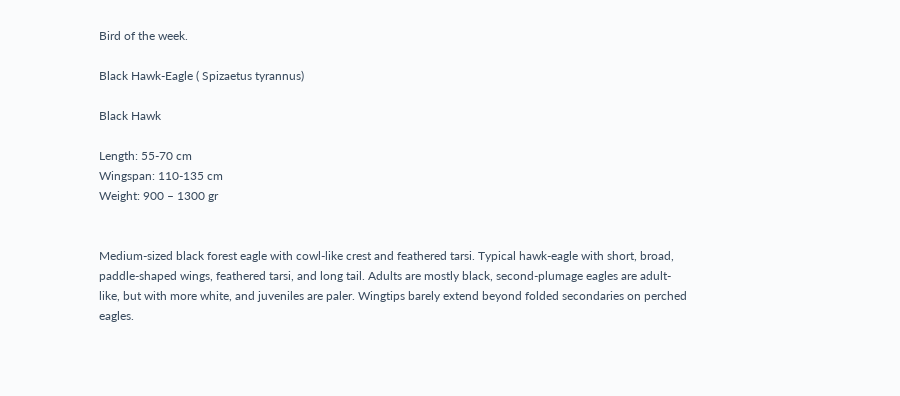Bird of the week.

Black Hawk-Eagle ( Spizaetus tyrannus)

Black Hawk

Length: 55-70 cm
Wingspan: 110-135 cm
Weight: 900 – 1300 gr


Medium-sized black forest eagle with cowl-like crest and feathered tarsi. Typical hawk-eagle with short, broad, paddle-shaped wings, feathered tarsi, and long tail. Adults are mostly black, second-plumage eagles are adult-like, but with more white, and juveniles are paler. Wingtips barely extend beyond folded secondaries on perched eagles.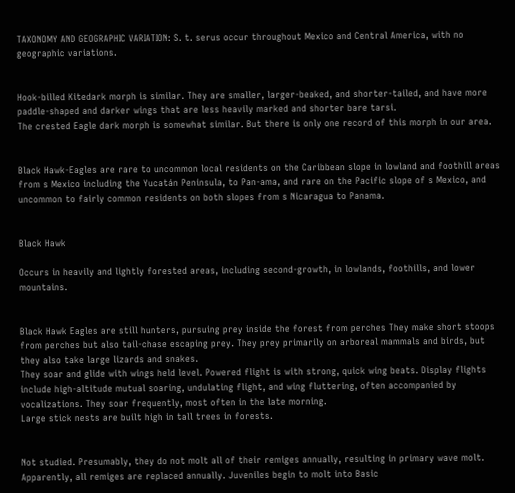TAXONOMY AND GEOGRAPHIC VARIATION: S. t. serus occur throughout Mexico and Central America, with no geographic variations.


Hook-billed Kitedark morph is similar. They are smaller, larger-beaked, and shorter-tailed, and have more paddle-shaped and darker wings that are less heavily marked and shorter bare tarsi.
The crested Eagle dark morph is somewhat similar. But there is only one record of this morph in our area.


Black Hawk-Eagles are rare to uncommon local residents on the Caribbean slope in lowland and foothill areas from s Mexico including the Yucatán Peninsula, to Pan-ama, and rare on the Pacific slope of s Mexico, and uncommon to fairly common residents on both slopes from s Nicaragua to Panama.


Black Hawk

Occurs in heavily and lightly forested areas, including second-growth, in lowlands, foothills, and lower mountains.


Black Hawk Eagles are still hunters, pursuing prey inside the forest from perches They make short stoops from perches but also tail-chase escaping prey. They prey primarily on arboreal mammals and birds, but they also take large lizards and snakes.
They soar and glide with wings held level. Powered flight is with strong, quick wing beats. Display flights include high-altitude mutual soaring, undulating flight, and wing fluttering, often accompanied by vocalizations. They soar frequently, most often in the late morning.
Large stick nests are built high in tall trees in forests.


Not studied. Presumably, they do not molt all of their remiges annually, resulting in primary wave molt. Apparently, all remiges are replaced annually. Juveniles begin to molt into Basic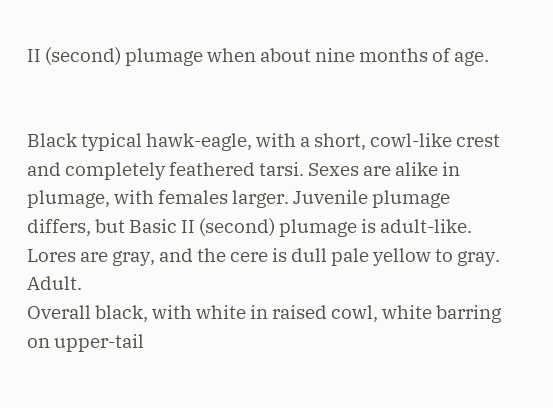II (second) plumage when about nine months of age.


Black typical hawk-eagle, with a short, cowl-like crest and completely feathered tarsi. Sexes are alike in plumage, with females larger. Juvenile plumage differs, but Basic II (second) plumage is adult-like. Lores are gray, and the cere is dull pale yellow to gray. Adult.
Overall black, with white in raised cowl, white barring on upper-tail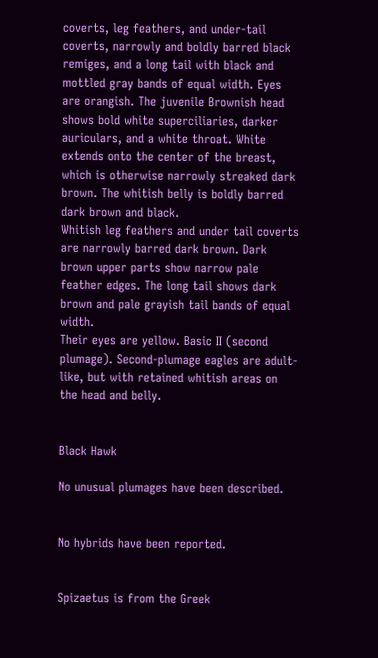coverts, leg feathers, and under-tail coverts, narrowly and boldly barred black remiges, and a long tail with black and mottled gray bands of equal width. Eyes are orangish. The juvenile Brownish head shows bold white superciliaries, darker auriculars, and a white throat. White extends onto the center of the breast, which is otherwise narrowly streaked dark brown. The whitish belly is boldly barred dark brown and black.
Whitish leg feathers and under tail coverts are narrowly barred dark brown. Dark brown upper parts show narrow pale feather edges. The long tail shows dark brown and pale grayish tail bands of equal width.
Their eyes are yellow. Basic II (second plumage). Second-plumage eagles are adult-like, but with retained whitish areas on the head and belly.


Black Hawk

No unusual plumages have been described.


No hybrids have been reported.


Spizaetus is from the Greek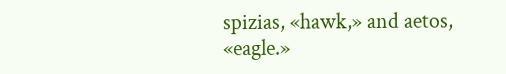spizias, «hawk,» and aetos,
«eagle.»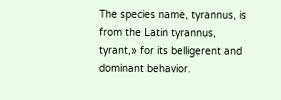The species name, tyrannus, is from the Latin tyrannus, tyrant,» for its belligerent and dominant behavior.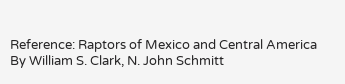Reference: Raptors of Mexico and Central America
By William S. Clark, N. John Schmitt